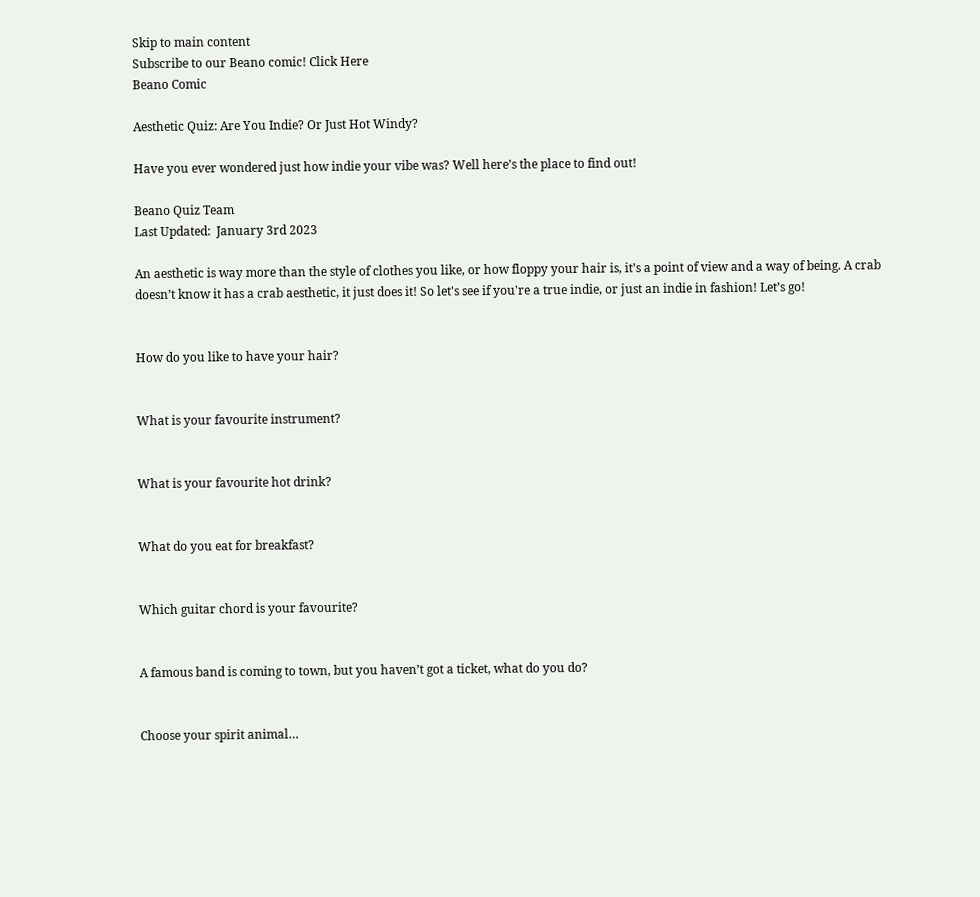Skip to main content
Subscribe to our Beano comic! Click Here
Beano Comic

Aesthetic Quiz: Are You Indie? Or Just Hot Windy?

Have you ever wondered just how indie your vibe was? Well here’s the place to find out!

Beano Quiz Team
Last Updated:  January 3rd 2023

An aesthetic is way more than the style of clothes you like, or how floppy your hair is, it’s a point of view and a way of being. A crab doesn’t know it has a crab aesthetic, it just does it! So let's see if you're a true indie, or just an indie in fashion! Let’s go!


How do you like to have your hair?


What is your favourite instrument?


What is your favourite hot drink?


What do you eat for breakfast?


Which guitar chord is your favourite?


A famous band is coming to town, but you haven’t got a ticket, what do you do?


Choose your spirit animal…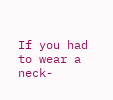If you had to wear a neck-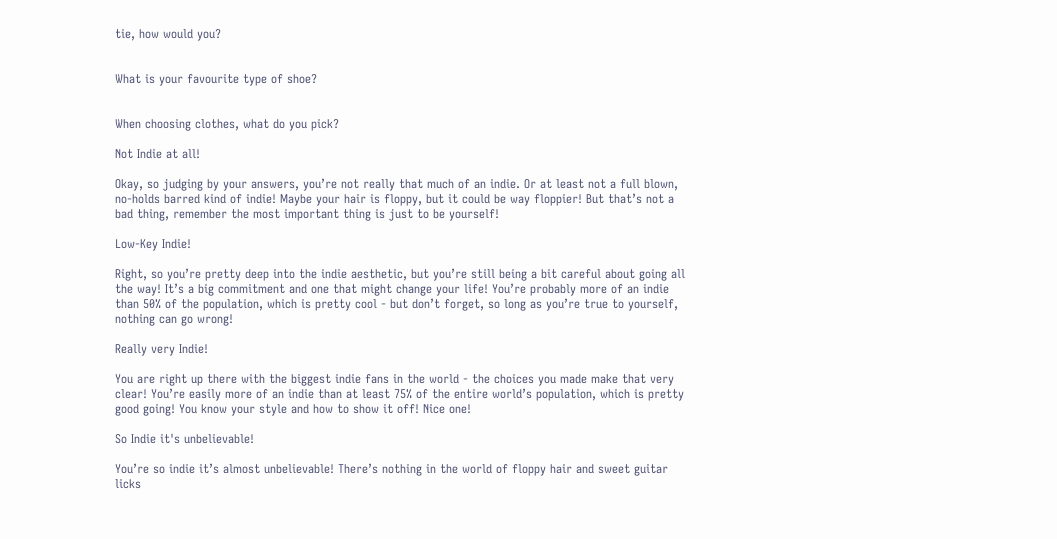tie, how would you?


What is your favourite type of shoe?


When choosing clothes, what do you pick?

Not Indie at all!

Okay, so judging by your answers, you’re not really that much of an indie. Or at least not a full blown, no-holds barred kind of indie! Maybe your hair is floppy, but it could be way floppier! But that’s not a bad thing, remember the most important thing is just to be yourself!

Low-Key Indie!

Right, so you’re pretty deep into the indie aesthetic, but you’re still being a bit careful about going all the way! It’s a big commitment and one that might change your life! You’re probably more of an indie than 50% of the population, which is pretty cool - but don’t forget, so long as you’re true to yourself, nothing can go wrong!

Really very Indie!

You are right up there with the biggest indie fans in the world - the choices you made make that very clear! You’re easily more of an indie than at least 75% of the entire world’s population, which is pretty good going! You know your style and how to show it off! Nice one!

So Indie it's unbelievable!

You’re so indie it’s almost unbelievable! There’s nothing in the world of floppy hair and sweet guitar licks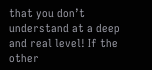that you don’t understand at a deep and real level! If the other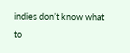indies don’t know what to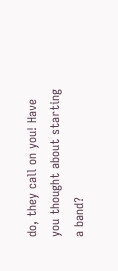do, they call on you! Have you thought about starting a band?